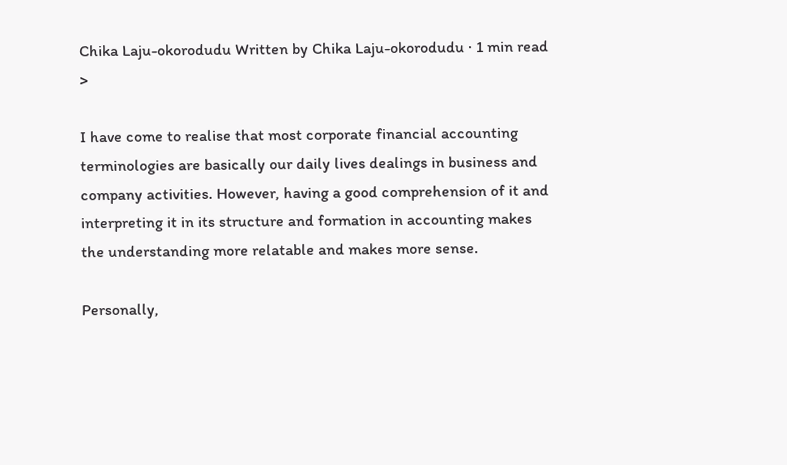Chika Laju-okorodudu Written by Chika Laju-okorodudu · 1 min read >

I have come to realise that most corporate financial accounting terminologies are basically our daily lives dealings in business and company activities. However, having a good comprehension of it and interpreting it in its structure and formation in accounting makes the understanding more relatable and makes more sense.

Personally,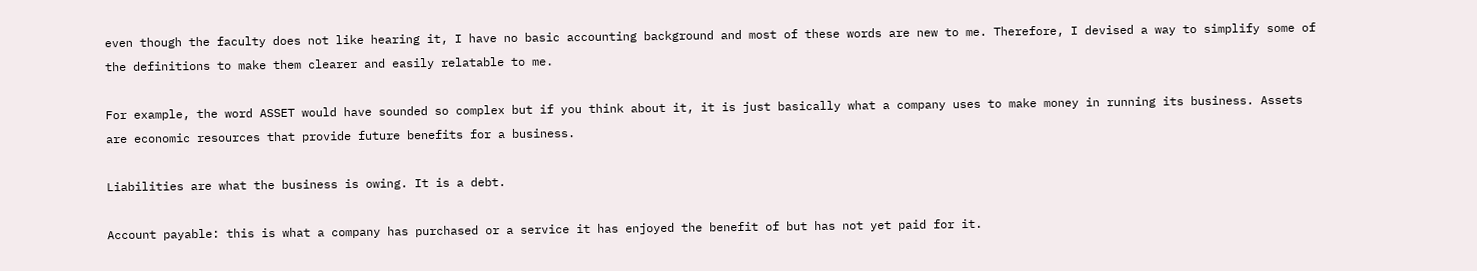even though the faculty does not like hearing it, I have no basic accounting background and most of these words are new to me. Therefore, I devised a way to simplify some of the definitions to make them clearer and easily relatable to me.

For example, the word ASSET would have sounded so complex but if you think about it, it is just basically what a company uses to make money in running its business. Assets are economic resources that provide future benefits for a business.

Liabilities are what the business is owing. It is a debt.

Account payable: this is what a company has purchased or a service it has enjoyed the benefit of but has not yet paid for it.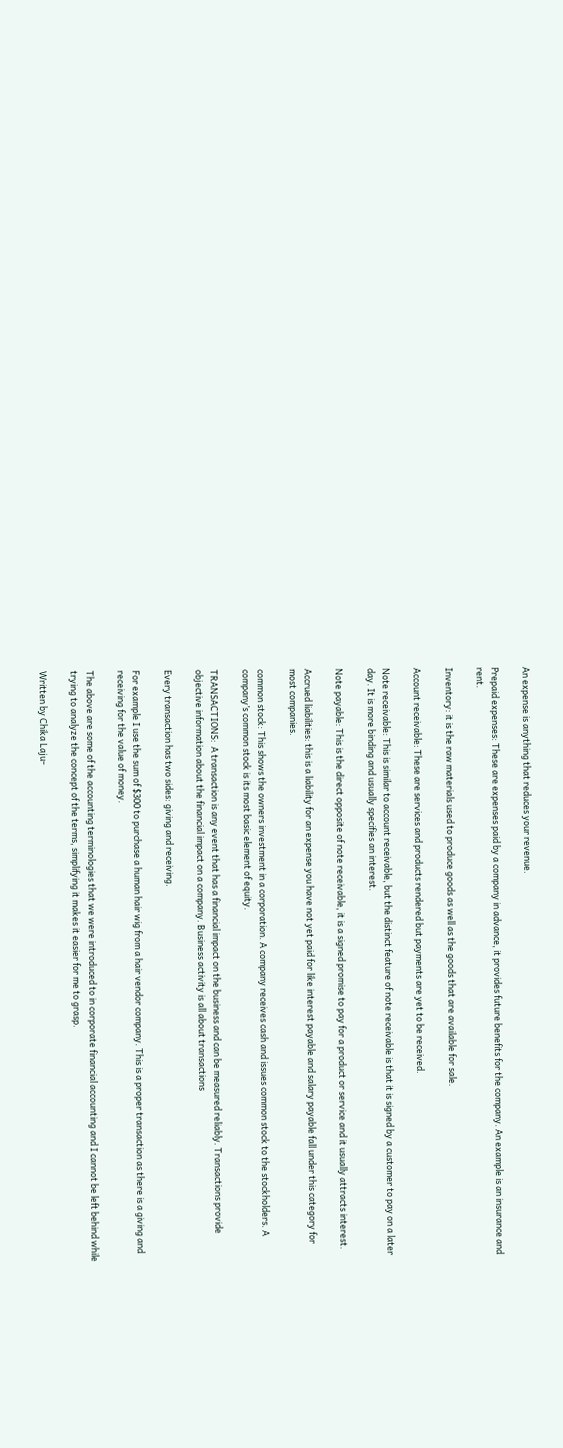An expense is anything that reduces your revenue.

Prepaid expenses: These are expenses paid by a company in advance, it provides future benefits for the company. An example is an insurance and rent.

Inventory: it is the raw materials used to produce goods as well as the goods that are available for sale.

Account receivable: These are services and products rendered but payments are yet to be received.

Note receivable: This is similar to account receivable, but the distinct feature of note receivable is that it is signed by a customer to pay on a later day. It is more binding and usually specifies an interest.

Note payable: This is the direct opposite of note receivable, it is a signed promise to pay for a product or service and it usually attracts interest.

Accrued liabilities: this is a liability for an expense you have not yet paid for like interest payable and salary payable fall under this category for most companies.

common stock: This shows the owners investment in a corporation. A company receives cash and issues common stock to the stockholders. A company’s common stock is its most basic element of equity.

TRANSACTIONS:  A transaction is any event that has a financial impact on the business and can be measured reliably. Transactions provide objective information about the financial impact on a company. Business activity is all about transactions

Every transaction has two sides: giving and receiving.

For example I use the sum of $300 to purchase a human hair wig from a hair vendor company. This is a proper transaction as there is a giving and receiving for the value of money.

The above are some of the accounting terminologies that we were introduced to in corporate financial accounting and I cannot be left behind while trying to analyze the concept of the terms, simplifying it makes it easier for me to grasp.

Written by Chika Laju-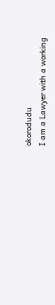okorodudu
I am a Lawyer with a working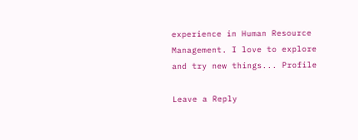experience in Human Resource Management. I love to explore and try new things... Profile

Leave a Reply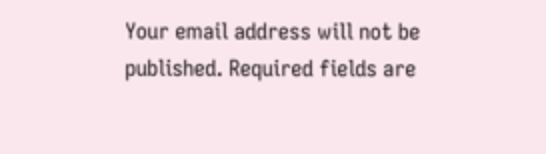Your email address will not be published. Required fields are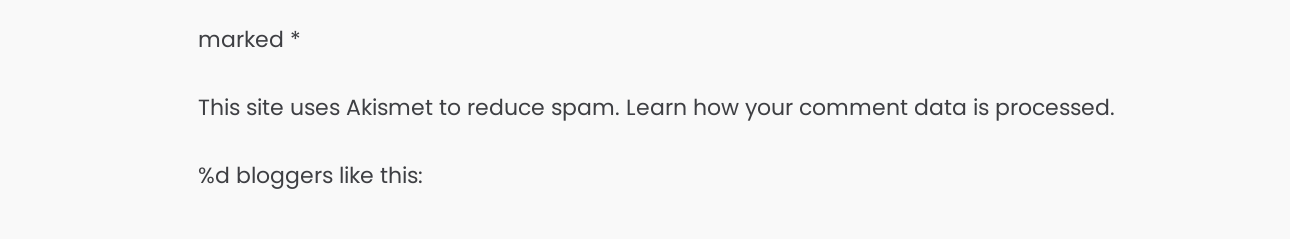marked *

This site uses Akismet to reduce spam. Learn how your comment data is processed.

%d bloggers like this: